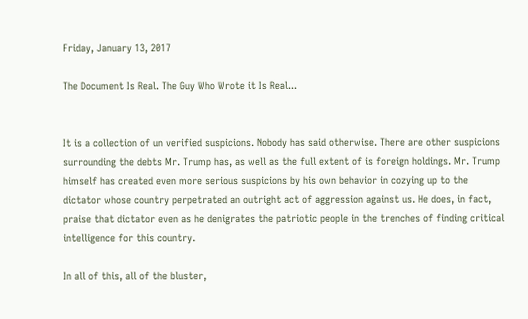Friday, January 13, 2017

The Document Is Real. The Guy Who Wrote it Is Real...


It is a collection of un verified suspicions. Nobody has said otherwise. There are other suspicions surrounding the debts Mr. Trump has, as well as the full extent of is foreign holdings. Mr. Trump himself has created even more serious suspicions by his own behavior in cozying up to the dictator whose country perpetrated an outright act of aggression against us. He does, in fact, praise that dictator even as he denigrates the patriotic people in the trenches of finding critical intelligence for this country.

In all of this, all of the bluster,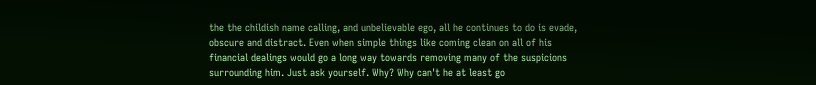the the childish name calling, and unbelievable ego, all he continues to do is evade, obscure and distract. Even when simple things like coming clean on all of his financial dealings would go a long way towards removing many of the suspicions surrounding him. Just ask yourself. Why? Why can't he at least go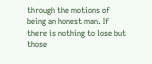through the motions of being an honest man. If there is nothing to lose but those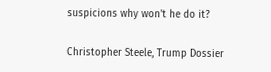suspicions why won't he do it?

Christopher Steele, Trump Dossier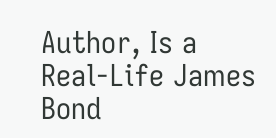Author, Is a Real-Life James Bond